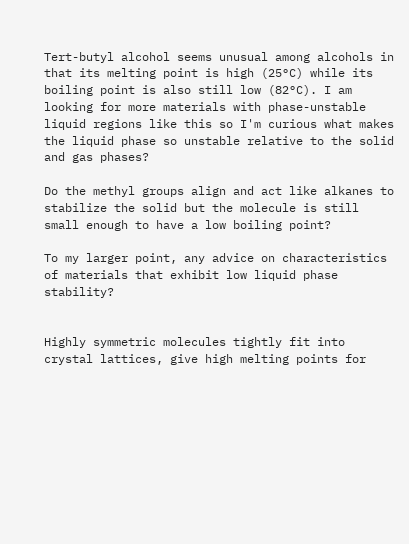Tert-butyl alcohol seems unusual among alcohols in that its melting point is high (25°C) while its boiling point is also still low (82°C). I am looking for more materials with phase-unstable liquid regions like this so I'm curious what makes the liquid phase so unstable relative to the solid and gas phases?

Do the methyl groups align and act like alkanes to stabilize the solid but the molecule is still small enough to have a low boiling point?

To my larger point, any advice on characteristics of materials that exhibit low liquid phase stability?


Highly symmetric molecules tightly fit into crystal lattices, give high melting points for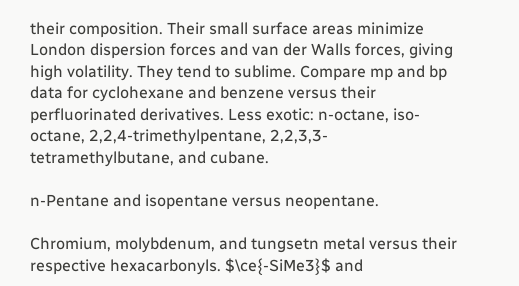their composition. Their small surface areas minimize London dispersion forces and van der Walls forces, giving high volatility. They tend to sublime. Compare mp and bp data for cyclohexane and benzene versus their perfluorinated derivatives. Less exotic: n-octane, iso-octane, 2,2,4-trimethylpentane, 2,2,3,3-tetramethylbutane, and cubane.

n-Pentane and isopentane versus neopentane.

Chromium, molybdenum, and tungsetn metal versus their respective hexacarbonyls. $\ce{-SiMe3}$ and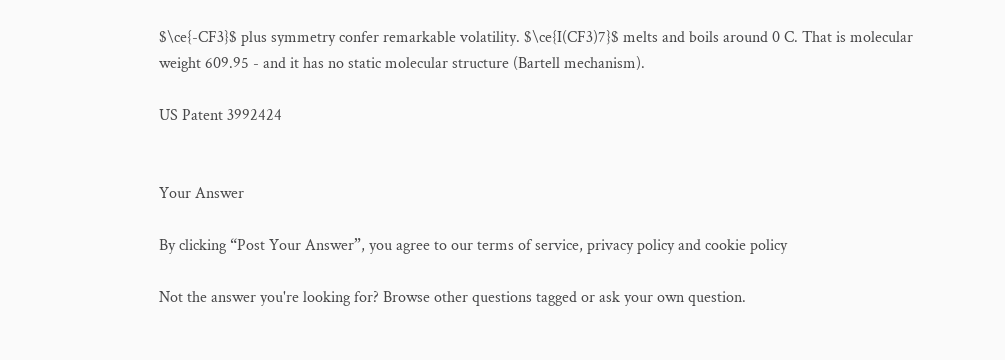$\ce{-CF3}$ plus symmetry confer remarkable volatility. $\ce{I(CF3)7}$ melts and boils around 0 C. That is molecular weight 609.95 - and it has no static molecular structure (Bartell mechanism).

US Patent 3992424


Your Answer

By clicking “Post Your Answer”, you agree to our terms of service, privacy policy and cookie policy

Not the answer you're looking for? Browse other questions tagged or ask your own question.